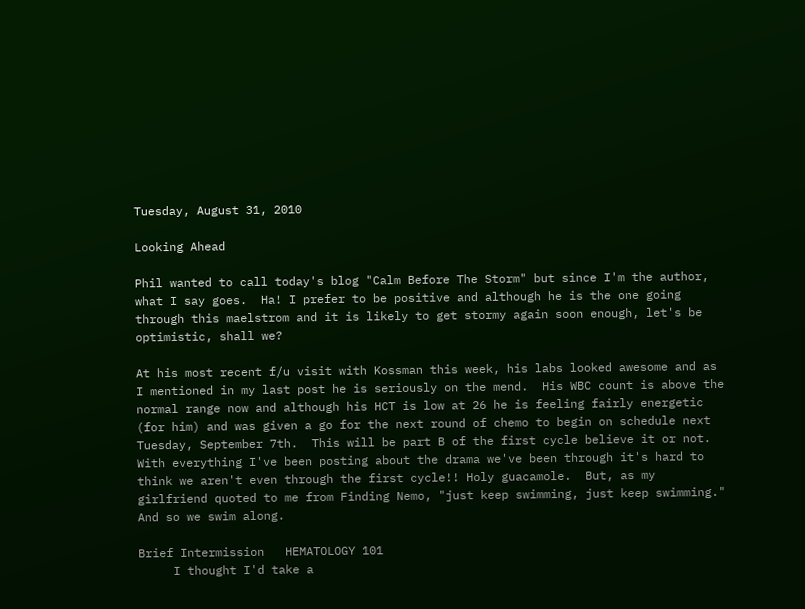Tuesday, August 31, 2010

Looking Ahead

Phil wanted to call today's blog "Calm Before The Storm" but since I'm the author, what I say goes.  Ha! I prefer to be positive and although he is the one going through this maelstrom and it is likely to get stormy again soon enough, let's be optimistic, shall we?

At his most recent f/u visit with Kossman this week, his labs looked awesome and as I mentioned in my last post he is seriously on the mend.  His WBC count is above the normal range now and although his HCT is low at 26 he is feeling fairly energetic (for him) and was given a go for the next round of chemo to begin on schedule next Tuesday, September 7th.  This will be part B of the first cycle believe it or not.  With everything I've been posting about the drama we've been through it's hard to think we aren't even through the first cycle!! Holy guacamole.  But, as my girlfriend quoted to me from Finding Nemo, "just keep swimming, just keep swimming."  And so we swim along.

Brief Intermission   HEMATOLOGY 101
     I thought I'd take a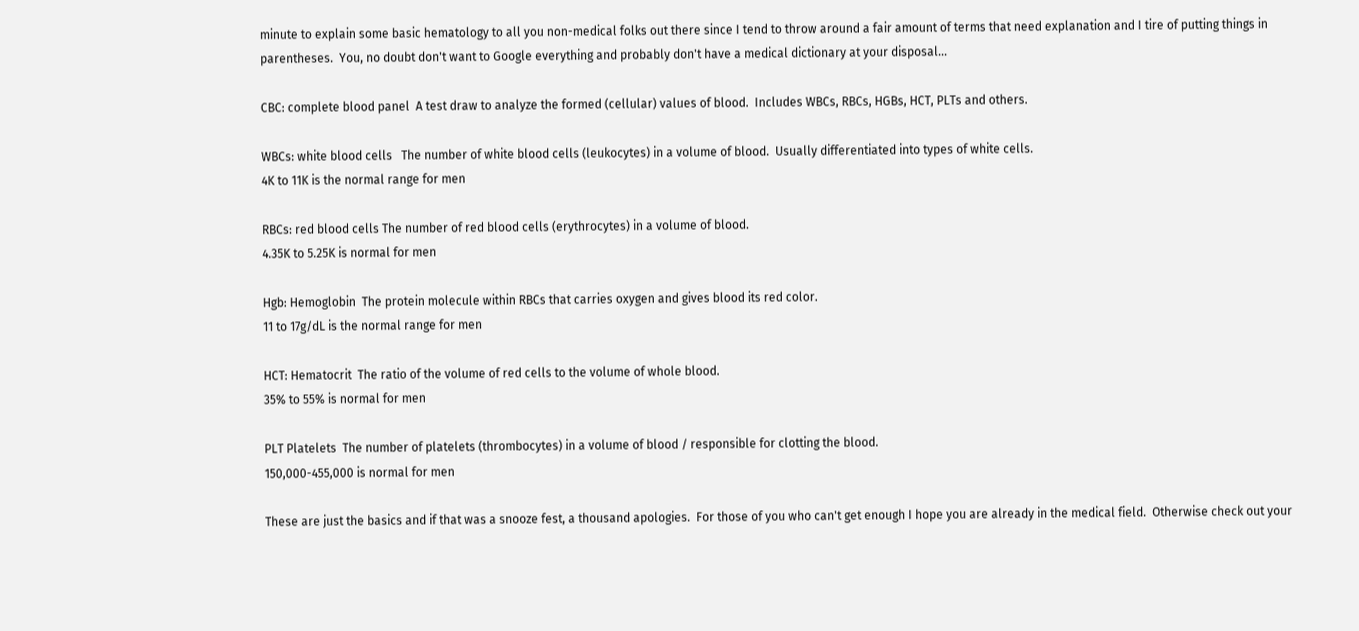minute to explain some basic hematology to all you non-medical folks out there since I tend to throw around a fair amount of terms that need explanation and I tire of putting things in parentheses.  You, no doubt don't want to Google everything and probably don't have a medical dictionary at your disposal...

CBC: complete blood panel  A test draw to analyze the formed (cellular) values of blood.  Includes WBCs, RBCs, HGBs, HCT, PLTs and others.

WBCs: white blood cells   The number of white blood cells (leukocytes) in a volume of blood.  Usually differentiated into types of white cells.
4K to 11K is the normal range for men

RBCs: red blood cells The number of red blood cells (erythrocytes) in a volume of blood.
4.35K to 5.25K is normal for men

Hgb: Hemoglobin  The protein molecule within RBCs that carries oxygen and gives blood its red color.
11 to 17g/dL is the normal range for men

HCT: Hematocrit  The ratio of the volume of red cells to the volume of whole blood.
35% to 55% is normal for men

PLT Platelets  The number of platelets (thrombocytes) in a volume of blood / responsible for clotting the blood.
150,000-455,000 is normal for men

These are just the basics and if that was a snooze fest, a thousand apologies.  For those of you who can't get enough I hope you are already in the medical field.  Otherwise check out your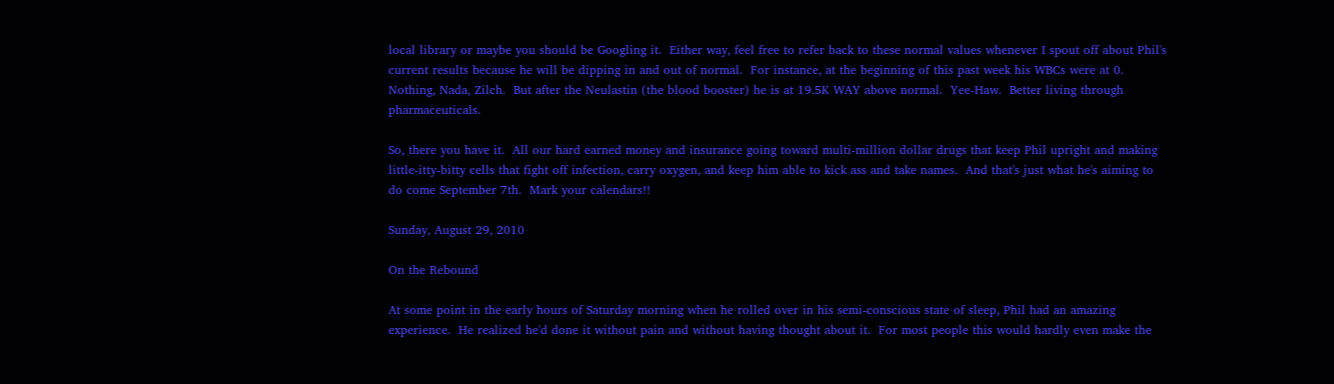local library or maybe you should be Googling it.  Either way, feel free to refer back to these normal values whenever I spout off about Phil's current results because he will be dipping in and out of normal.  For instance, at the beginning of this past week his WBCs were at 0.  Nothing, Nada, Zilch.  But after the Neulastin (the blood booster) he is at 19.5K WAY above normal.  Yee-Haw.  Better living through pharmaceuticals.

So, there you have it.  All our hard earned money and insurance going toward multi-million dollar drugs that keep Phil upright and making little-itty-bitty cells that fight off infection, carry oxygen, and keep him able to kick ass and take names.  And that's just what he's aiming to do come September 7th.  Mark your calendars!!

Sunday, August 29, 2010

On the Rebound

At some point in the early hours of Saturday morning when he rolled over in his semi-conscious state of sleep, Phil had an amazing experience.  He realized he'd done it without pain and without having thought about it.  For most people this would hardly even make the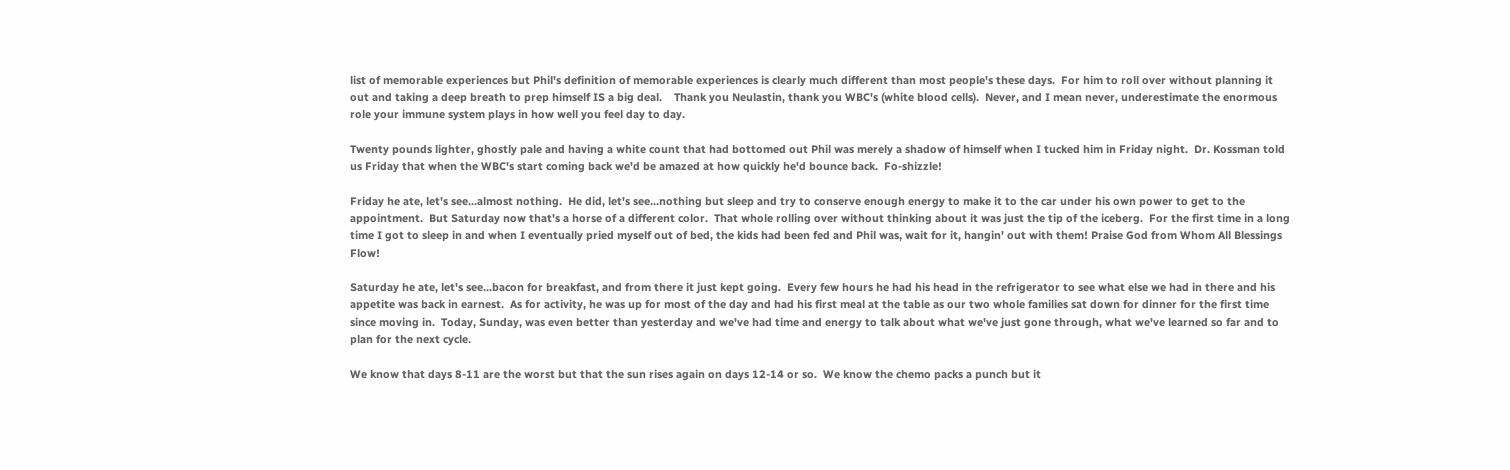list of memorable experiences but Phil's definition of memorable experiences is clearly much different than most people's these days.  For him to roll over without planning it out and taking a deep breath to prep himself IS a big deal.    Thank you Neulastin, thank you WBC's (white blood cells).  Never, and I mean never, underestimate the enormous role your immune system plays in how well you feel day to day.

Twenty pounds lighter, ghostly pale and having a white count that had bottomed out Phil was merely a shadow of himself when I tucked him in Friday night.  Dr. Kossman told us Friday that when the WBC's start coming back we'd be amazed at how quickly he'd bounce back.  Fo-shizzle!

Friday he ate, let's see...almost nothing.  He did, let's see...nothing but sleep and try to conserve enough energy to make it to the car under his own power to get to the appointment.  But Saturday now that's a horse of a different color.  That whole rolling over without thinking about it was just the tip of the iceberg.  For the first time in a long time I got to sleep in and when I eventually pried myself out of bed, the kids had been fed and Phil was, wait for it, hangin' out with them! Praise God from Whom All Blessings Flow!

Saturday he ate, let's see...bacon for breakfast, and from there it just kept going.  Every few hours he had his head in the refrigerator to see what else we had in there and his appetite was back in earnest.  As for activity, he was up for most of the day and had his first meal at the table as our two whole families sat down for dinner for the first time since moving in.  Today, Sunday, was even better than yesterday and we've had time and energy to talk about what we've just gone through, what we've learned so far and to plan for the next cycle.

We know that days 8-11 are the worst but that the sun rises again on days 12-14 or so.  We know the chemo packs a punch but it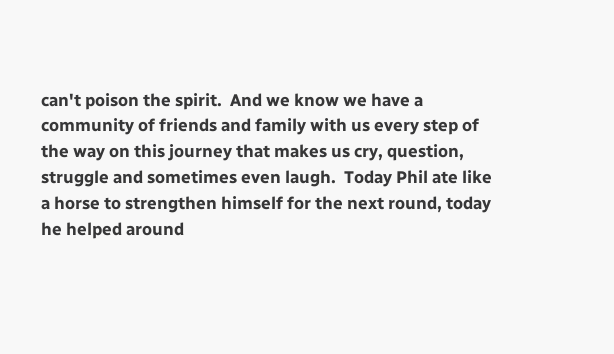can't poison the spirit.  And we know we have a community of friends and family with us every step of the way on this journey that makes us cry, question, struggle and sometimes even laugh.  Today Phil ate like a horse to strengthen himself for the next round, today he helped around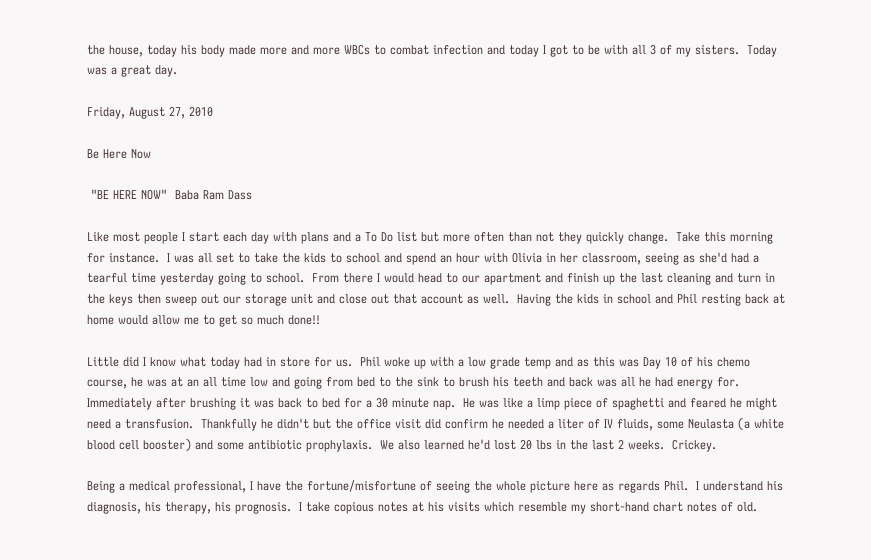the house, today his body made more and more WBCs to combat infection and today I got to be with all 3 of my sisters.  Today was a great day.

Friday, August 27, 2010

Be Here Now

 "BE HERE NOW"  Baba Ram Dass

Like most people I start each day with plans and a To Do list but more often than not they quickly change.  Take this morning for instance.  I was all set to take the kids to school and spend an hour with Olivia in her classroom, seeing as she'd had a tearful time yesterday going to school.  From there I would head to our apartment and finish up the last cleaning and turn in the keys then sweep out our storage unit and close out that account as well.  Having the kids in school and Phil resting back at home would allow me to get so much done!!

Little did I know what today had in store for us.  Phil woke up with a low grade temp and as this was Day 10 of his chemo course, he was at an all time low and going from bed to the sink to brush his teeth and back was all he had energy for.  Immediately after brushing it was back to bed for a 30 minute nap.  He was like a limp piece of spaghetti and feared he might need a transfusion.  Thankfully he didn't but the office visit did confirm he needed a liter of IV fluids, some Neulasta (a white blood cell booster) and some antibiotic prophylaxis.  We also learned he'd lost 20 lbs in the last 2 weeks.  Crickey.

Being a medical professional, I have the fortune/misfortune of seeing the whole picture here as regards Phil.  I understand his diagnosis, his therapy, his prognosis.  I take copious notes at his visits which resemble my short-hand chart notes of old.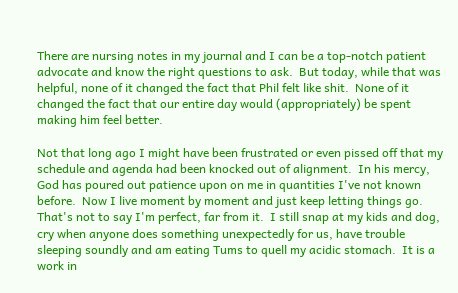There are nursing notes in my journal and I can be a top-notch patient advocate and know the right questions to ask.  But today, while that was helpful, none of it changed the fact that Phil felt like shit.  None of it changed the fact that our entire day would (appropriately) be spent making him feel better.

Not that long ago I might have been frustrated or even pissed off that my schedule and agenda had been knocked out of alignment.  In his mercy, God has poured out patience upon on me in quantities I've not known before.  Now I live moment by moment and just keep letting things go.  That's not to say I'm perfect, far from it.  I still snap at my kids and dog, cry when anyone does something unexpectedly for us, have trouble sleeping soundly and am eating Tums to quell my acidic stomach.  It is a work in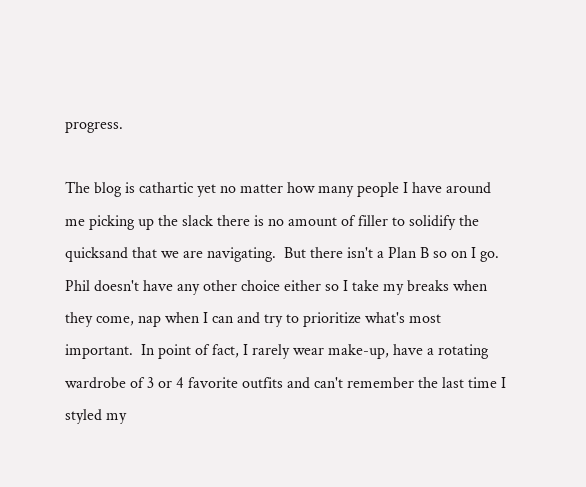progress.

The blog is cathartic yet no matter how many people I have around me picking up the slack there is no amount of filler to solidify the quicksand that we are navigating.  But there isn't a Plan B so on I go.  Phil doesn't have any other choice either so I take my breaks when they come, nap when I can and try to prioritize what's most important.  In point of fact, I rarely wear make-up, have a rotating wardrobe of 3 or 4 favorite outfits and can't remember the last time I styled my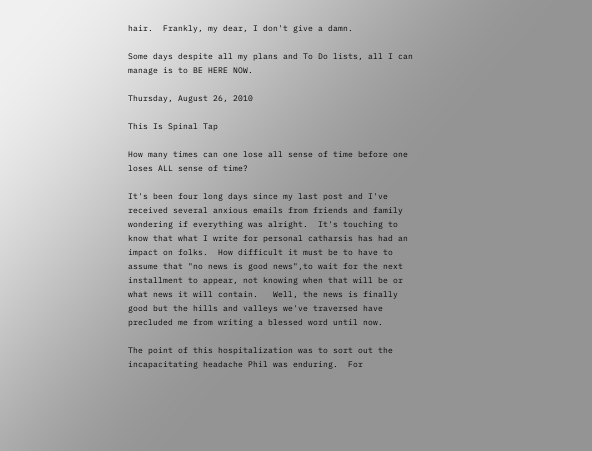hair.  Frankly, my dear, I don't give a damn.

Some days despite all my plans and To Do lists, all I can manage is to BE HERE NOW.

Thursday, August 26, 2010

This Is Spinal Tap

How many times can one lose all sense of time before one loses ALL sense of time?

It's been four long days since my last post and I've received several anxious emails from friends and family wondering if everything was alright.  It's touching to know that what I write for personal catharsis has had an impact on folks.  How difficult it must be to have to assume that "no news is good news",to wait for the next installment to appear, not knowing when that will be or what news it will contain.   Well, the news is finally good but the hills and valleys we've traversed have precluded me from writing a blessed word until now.

The point of this hospitalization was to sort out the incapacitating headache Phil was enduring.  For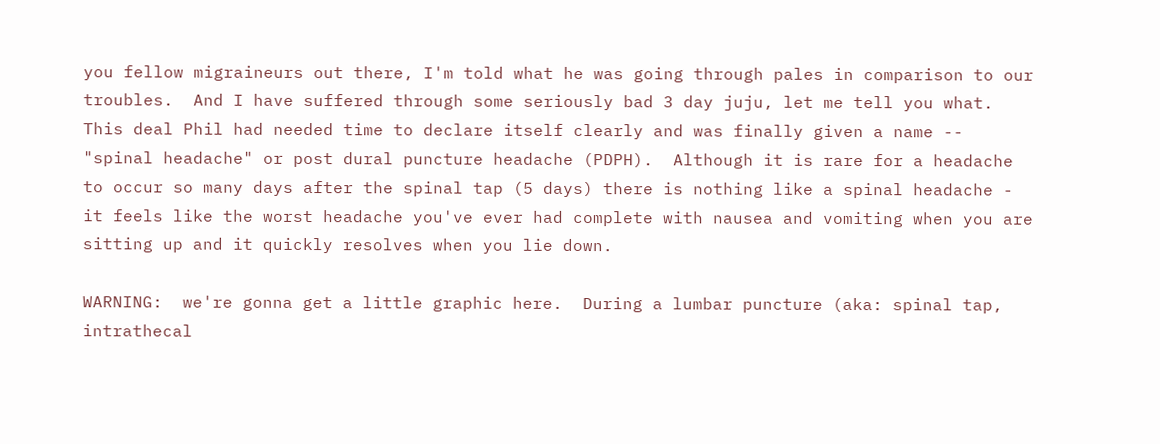you fellow migraineurs out there, I'm told what he was going through pales in comparison to our troubles.  And I have suffered through some seriously bad 3 day juju, let me tell you what.  This deal Phil had needed time to declare itself clearly and was finally given a name -- "spinal headache" or post dural puncture headache (PDPH).  Although it is rare for a headache to occur so many days after the spinal tap (5 days) there is nothing like a spinal headache - it feels like the worst headache you've ever had complete with nausea and vomiting when you are sitting up and it quickly resolves when you lie down.

WARNING:  we're gonna get a little graphic here.  During a lumbar puncture (aka: spinal tap, intrathecal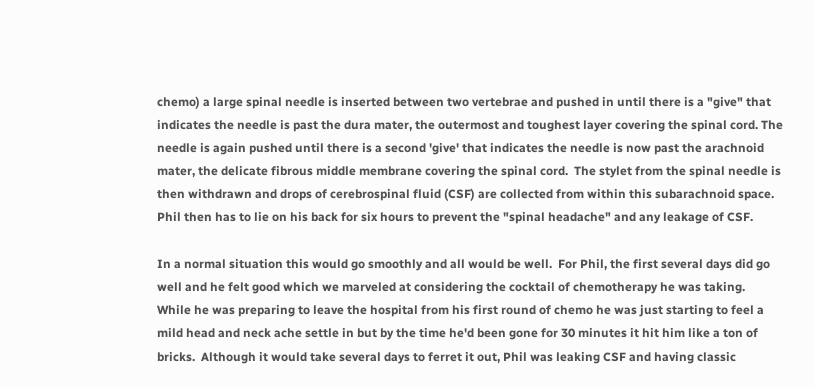chemo) a large spinal needle is inserted between two vertebrae and pushed in until there is a "give" that indicates the needle is past the dura mater, the outermost and toughest layer covering the spinal cord. The needle is again pushed until there is a second 'give' that indicates the needle is now past the arachnoid mater, the delicate fibrous middle membrane covering the spinal cord.  The stylet from the spinal needle is then withdrawn and drops of cerebrospinal fluid (CSF) are collected from within this subarachnoid space.  Phil then has to lie on his back for six hours to prevent the "spinal headache" and any leakage of CSF.

In a normal situation this would go smoothly and all would be well.  For Phil, the first several days did go well and he felt good which we marveled at considering the cocktail of chemotherapy he was taking.  While he was preparing to leave the hospital from his first round of chemo he was just starting to feel a mild head and neck ache settle in but by the time he'd been gone for 30 minutes it hit him like a ton of bricks.  Although it would take several days to ferret it out, Phil was leaking CSF and having classic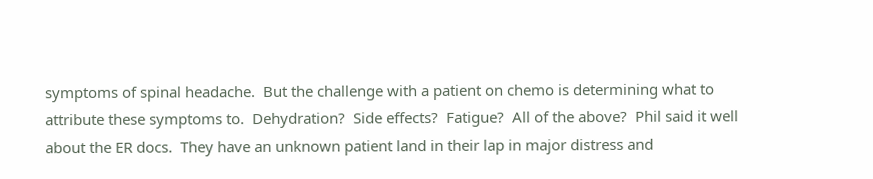symptoms of spinal headache.  But the challenge with a patient on chemo is determining what to attribute these symptoms to.  Dehydration?  Side effects?  Fatigue?  All of the above?  Phil said it well about the ER docs.  They have an unknown patient land in their lap in major distress and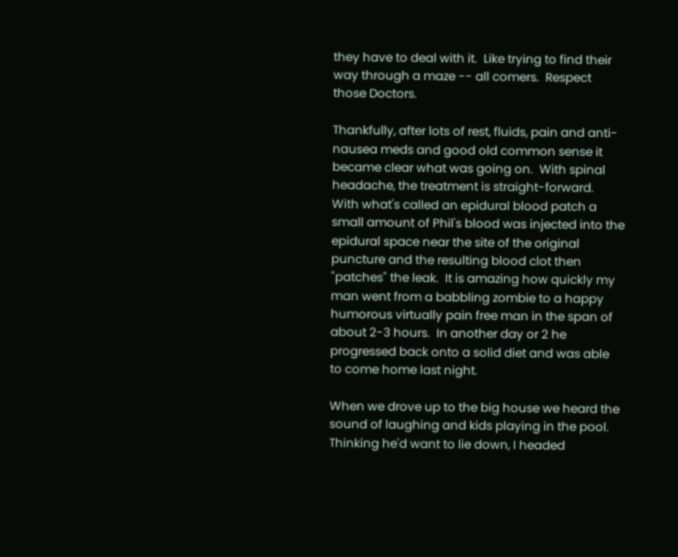they have to deal with it.  Like trying to find their way through a maze -- all comers.  Respect those Doctors.

Thankfully, after lots of rest, fluids, pain and anti-nausea meds and good old common sense it became clear what was going on.  With spinal headache, the treatment is straight-forward.  With what's called an epidural blood patch a small amount of Phil's blood was injected into the epidural space near the site of the original puncture and the resulting blood clot then "patches" the leak.  It is amazing how quickly my man went from a babbling zombie to a happy humorous virtually pain free man in the span of about 2-3 hours.  In another day or 2 he progressed back onto a solid diet and was able to come home last night.

When we drove up to the big house we heard the sound of laughing and kids playing in the pool.  Thinking he'd want to lie down, I headed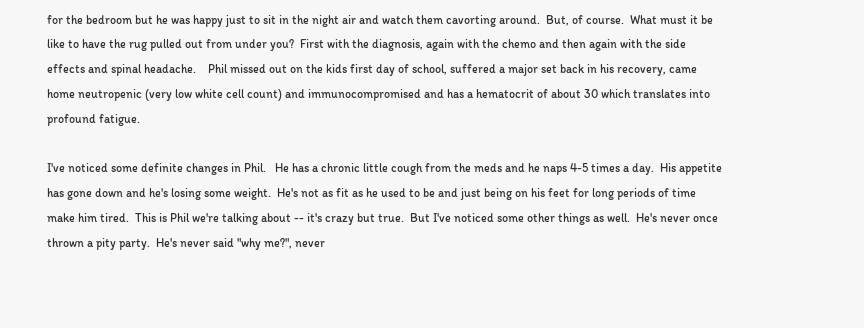for the bedroom but he was happy just to sit in the night air and watch them cavorting around.  But, of course.  What must it be like to have the rug pulled out from under you?  First with the diagnosis, again with the chemo and then again with the side effects and spinal headache.    Phil missed out on the kids first day of school, suffered a major set back in his recovery, came home neutropenic (very low white cell count) and immunocompromised and has a hematocrit of about 30 which translates into profound fatigue.

I've noticed some definite changes in Phil.   He has a chronic little cough from the meds and he naps 4-5 times a day.  His appetite has gone down and he's losing some weight.  He's not as fit as he used to be and just being on his feet for long periods of time make him tired.  This is Phil we're talking about -- it's crazy but true.  But I've noticed some other things as well.  He's never once thrown a pity party.  He's never said "why me?", never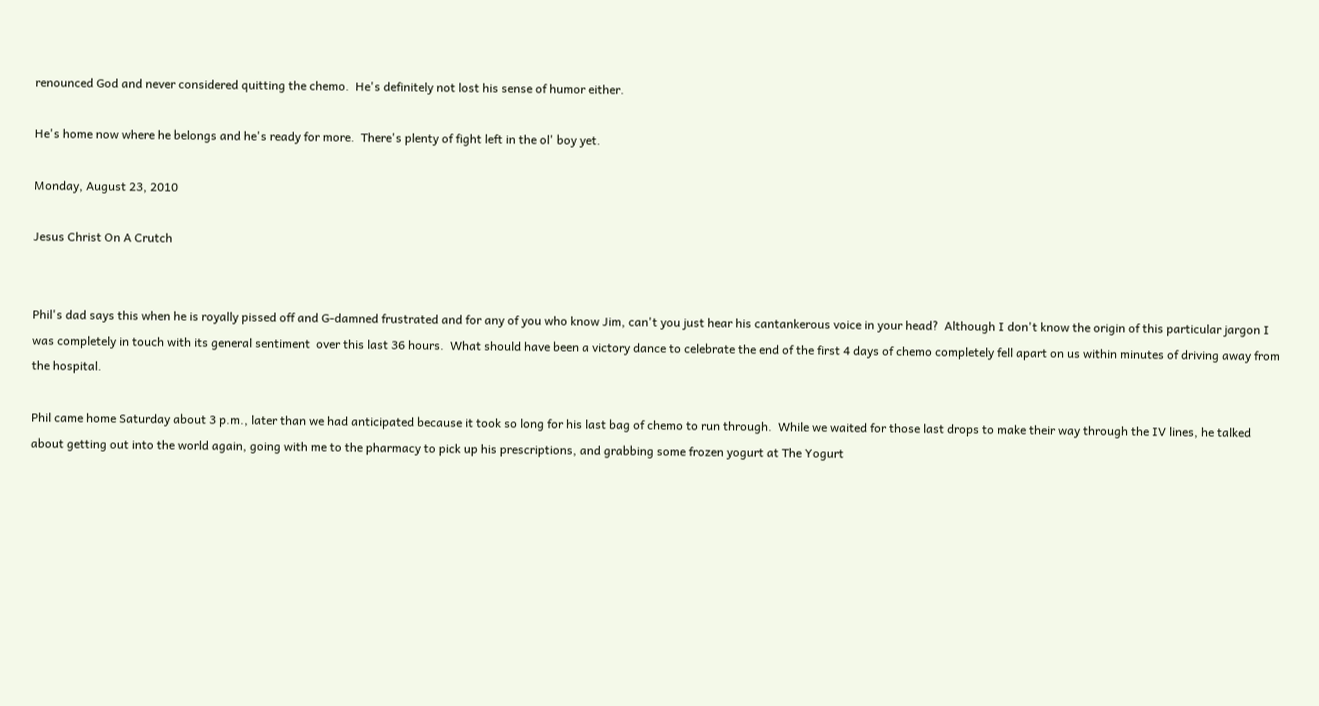renounced God and never considered quitting the chemo.  He's definitely not lost his sense of humor either.

He's home now where he belongs and he's ready for more.  There's plenty of fight left in the ol' boy yet.

Monday, August 23, 2010

Jesus Christ On A Crutch


Phil's dad says this when he is royally pissed off and G-damned frustrated and for any of you who know Jim, can't you just hear his cantankerous voice in your head?  Although I don't know the origin of this particular jargon I was completely in touch with its general sentiment  over this last 36 hours.  What should have been a victory dance to celebrate the end of the first 4 days of chemo completely fell apart on us within minutes of driving away from the hospital.

Phil came home Saturday about 3 p.m., later than we had anticipated because it took so long for his last bag of chemo to run through.  While we waited for those last drops to make their way through the IV lines, he talked about getting out into the world again, going with me to the pharmacy to pick up his prescriptions, and grabbing some frozen yogurt at The Yogurt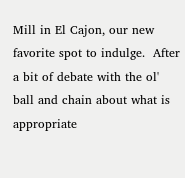Mill in El Cajon, our new favorite spot to indulge.  After a bit of debate with the ol' ball and chain about what is appropriate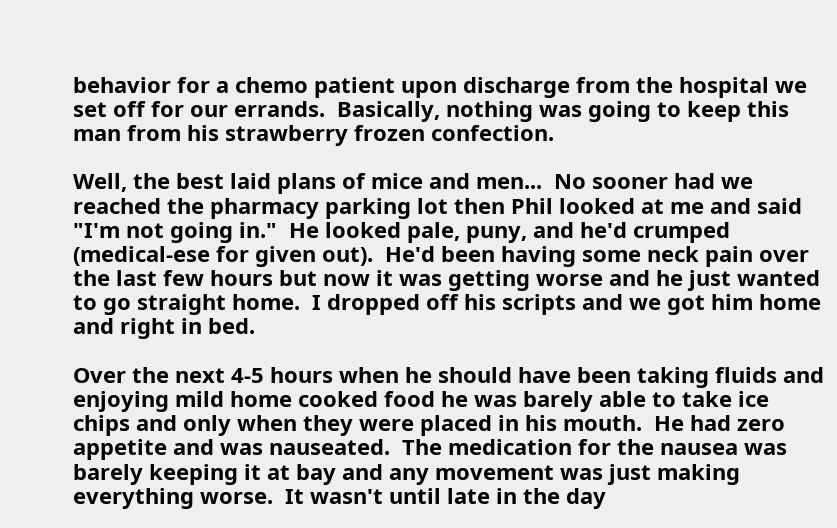behavior for a chemo patient upon discharge from the hospital we set off for our errands.  Basically, nothing was going to keep this man from his strawberry frozen confection.

Well, the best laid plans of mice and men...  No sooner had we reached the pharmacy parking lot then Phil looked at me and said "I'm not going in."  He looked pale, puny, and he'd crumped (medical-ese for given out).  He'd been having some neck pain over the last few hours but now it was getting worse and he just wanted to go straight home.  I dropped off his scripts and we got him home and right in bed.

Over the next 4-5 hours when he should have been taking fluids and enjoying mild home cooked food he was barely able to take ice chips and only when they were placed in his mouth.  He had zero appetite and was nauseated.  The medication for the nausea was barely keeping it at bay and any movement was just making everything worse.  It wasn't until late in the day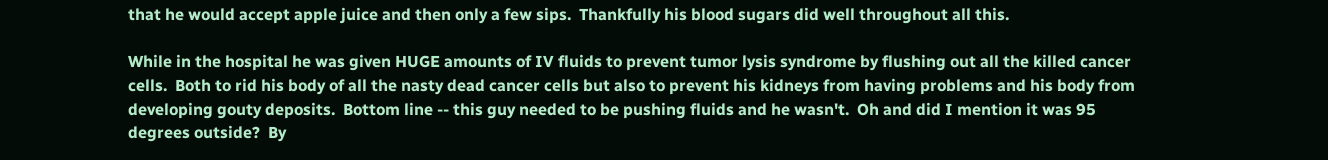that he would accept apple juice and then only a few sips.  Thankfully his blood sugars did well throughout all this.

While in the hospital he was given HUGE amounts of IV fluids to prevent tumor lysis syndrome by flushing out all the killed cancer cells.  Both to rid his body of all the nasty dead cancer cells but also to prevent his kidneys from having problems and his body from developing gouty deposits.  Bottom line -- this guy needed to be pushing fluids and he wasn't.  Oh and did I mention it was 95 degrees outside?  By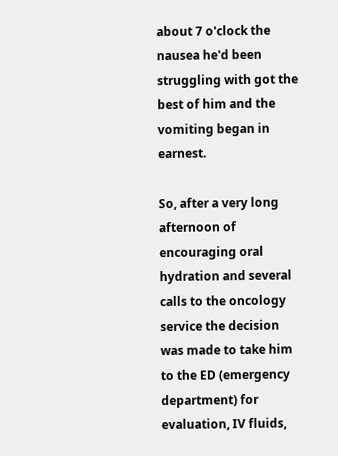about 7 o'clock the nausea he'd been struggling with got the best of him and the vomiting began in earnest.

So, after a very long afternoon of encouraging oral hydration and several calls to the oncology service the decision was made to take him to the ED (emergency department) for evaluation, IV fluids,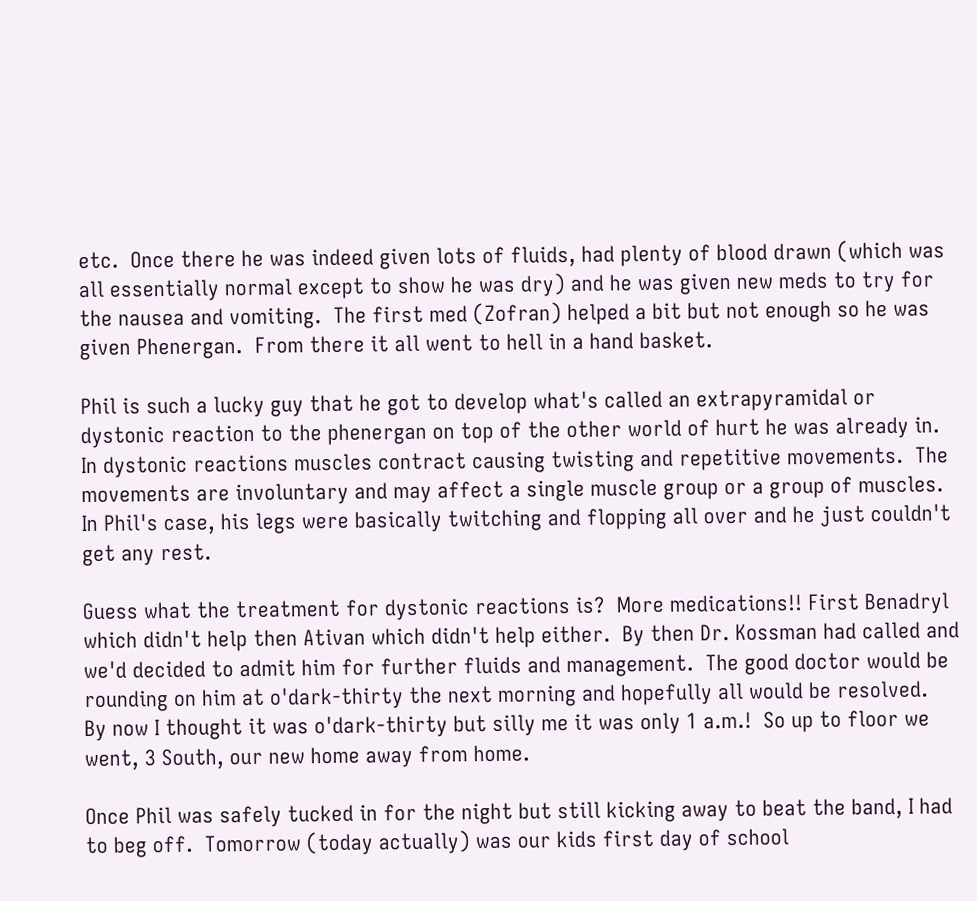etc.  Once there he was indeed given lots of fluids, had plenty of blood drawn (which was all essentially normal except to show he was dry) and he was given new meds to try for the nausea and vomiting.  The first med (Zofran) helped a bit but not enough so he was given Phenergan.  From there it all went to hell in a hand basket.

Phil is such a lucky guy that he got to develop what's called an extrapyramidal or dystonic reaction to the phenergan on top of the other world of hurt he was already in.  In dystonic reactions muscles contract causing twisting and repetitive movements.  The movements are involuntary and may affect a single muscle group or a group of muscles.  In Phil's case, his legs were basically twitching and flopping all over and he just couldn't get any rest.

Guess what the treatment for dystonic reactions is?  More medications!! First Benadryl which didn't help then Ativan which didn't help either.  By then Dr. Kossman had called and we'd decided to admit him for further fluids and management.  The good doctor would be rounding on him at o'dark-thirty the next morning and hopefully all would be resolved.  By now I thought it was o'dark-thirty but silly me it was only 1 a.m.!  So up to floor we went, 3 South, our new home away from home.

Once Phil was safely tucked in for the night but still kicking away to beat the band, I had to beg off.  Tomorrow (today actually) was our kids first day of school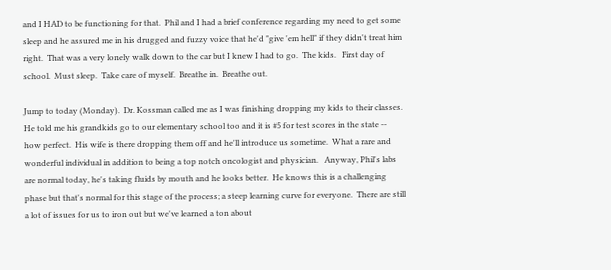and I HAD to be functioning for that.  Phil and I had a brief conference regarding my need to get some sleep and he assured me in his drugged and fuzzy voice that he'd "give 'em hell" if they didn't treat him right.  That was a very lonely walk down to the car but I knew I had to go.  The kids.   First day of school.  Must sleep.  Take care of myself.  Breathe in.  Breathe out.

Jump to today (Monday).  Dr. Kossman called me as I was finishing dropping my kids to their classes.  He told me his grandkids go to our elementary school too and it is #5 for test scores in the state -- how perfect.  His wife is there dropping them off and he'll introduce us sometime.  What a rare and wonderful individual in addition to being a top notch oncologist and physician.   Anyway, Phil's labs are normal today, he's taking fluids by mouth and he looks better.  He knows this is a challenging phase but that's normal for this stage of the process; a steep learning curve for everyone.  There are still a lot of issues for us to iron out but we've learned a ton about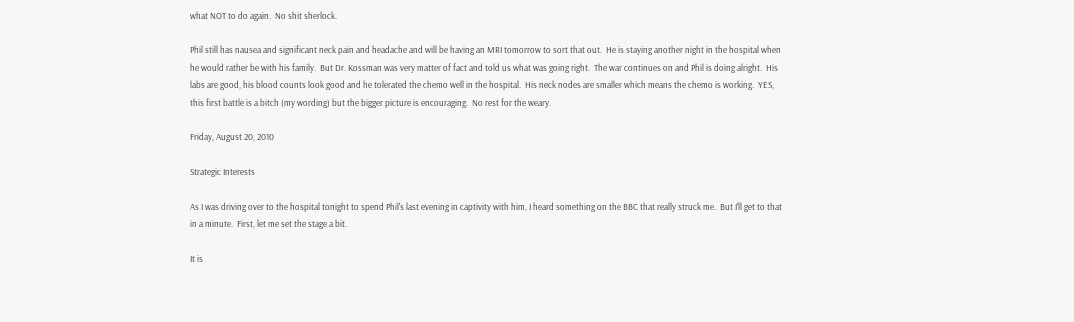what NOT to do again.  No shit sherlock.

Phil still has nausea and significant neck pain and headache and will be having an MRI tomorrow to sort that out.  He is staying another night in the hospital when he would rather be with his family.  But Dr. Kossman was very matter of fact and told us what was going right.  The war continues on and Phil is doing alright.  His labs are good, his blood counts look good and he tolerated the chemo well in the hospital.  His neck nodes are smaller which means the chemo is working.  YES, this first battle is a bitch (my wording) but the bigger picture is encouraging.  No rest for the weary.

Friday, August 20, 2010

Strategic Interests

As I was driving over to the hospital tonight to spend Phil's last evening in captivity with him, I heard something on the BBC that really struck me.  But I'll get to that in a minute.  First, let me set the stage a bit.

It is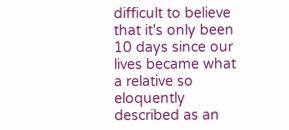difficult to believe that it's only been 10 days since our lives became what a relative so eloquently described as an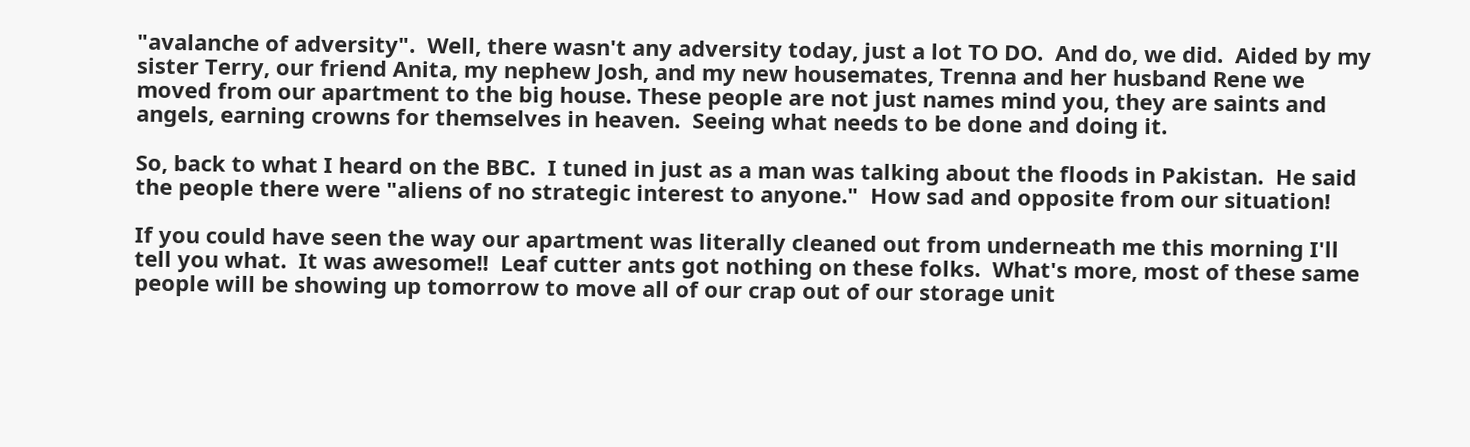"avalanche of adversity".  Well, there wasn't any adversity today, just a lot TO DO.  And do, we did.  Aided by my sister Terry, our friend Anita, my nephew Josh, and my new housemates, Trenna and her husband Rene we moved from our apartment to the big house. These people are not just names mind you, they are saints and angels, earning crowns for themselves in heaven.  Seeing what needs to be done and doing it.

So, back to what I heard on the BBC.  I tuned in just as a man was talking about the floods in Pakistan.  He said the people there were "aliens of no strategic interest to anyone."  How sad and opposite from our situation!

If you could have seen the way our apartment was literally cleaned out from underneath me this morning I'll tell you what.  It was awesome!!  Leaf cutter ants got nothing on these folks.  What's more, most of these same people will be showing up tomorrow to move all of our crap out of our storage unit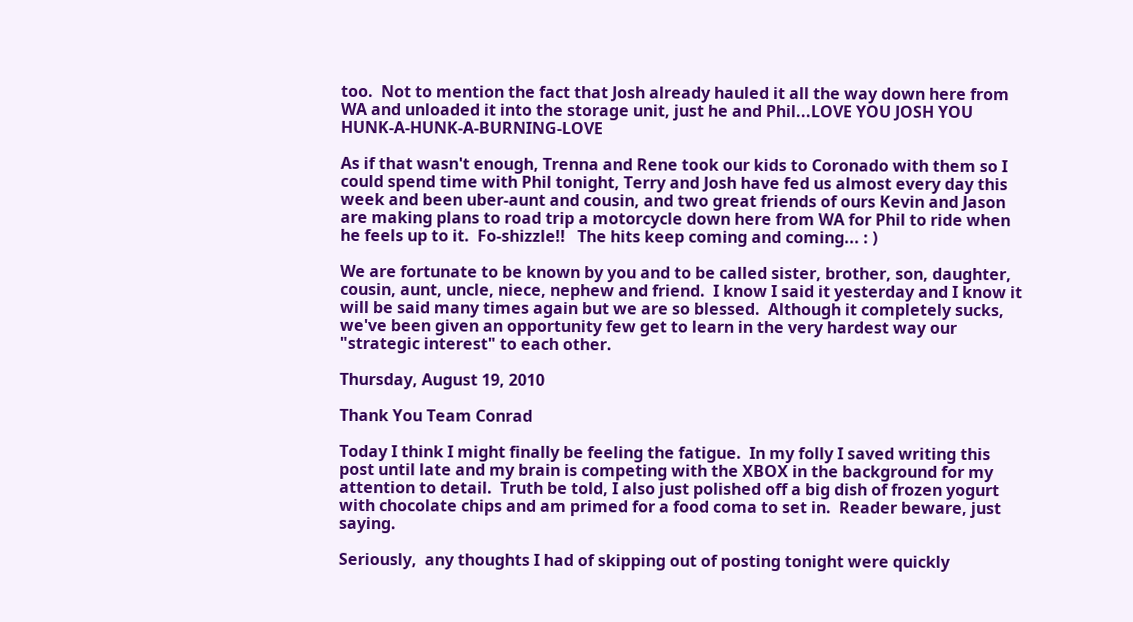too.  Not to mention the fact that Josh already hauled it all the way down here from WA and unloaded it into the storage unit, just he and Phil...LOVE YOU JOSH YOU HUNK-A-HUNK-A-BURNING-LOVE

As if that wasn't enough, Trenna and Rene took our kids to Coronado with them so I could spend time with Phil tonight, Terry and Josh have fed us almost every day this week and been uber-aunt and cousin, and two great friends of ours Kevin and Jason are making plans to road trip a motorcycle down here from WA for Phil to ride when he feels up to it.  Fo-shizzle!!   The hits keep coming and coming... : )

We are fortunate to be known by you and to be called sister, brother, son, daughter, cousin, aunt, uncle, niece, nephew and friend.  I know I said it yesterday and I know it will be said many times again but we are so blessed.  Although it completely sucks, we've been given an opportunity few get to learn in the very hardest way our "strategic interest" to each other.

Thursday, August 19, 2010

Thank You Team Conrad

Today I think I might finally be feeling the fatigue.  In my folly I saved writing this post until late and my brain is competing with the XBOX in the background for my attention to detail.  Truth be told, I also just polished off a big dish of frozen yogurt with chocolate chips and am primed for a food coma to set in.  Reader beware, just saying.

Seriously,  any thoughts I had of skipping out of posting tonight were quickly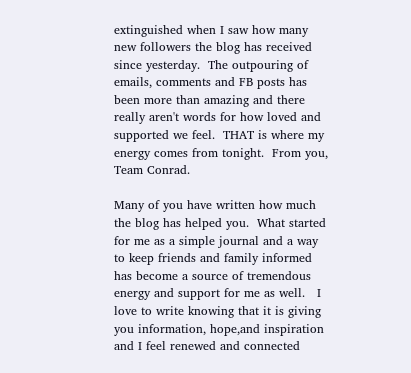extinguished when I saw how many new followers the blog has received since yesterday.  The outpouring of emails, comments and FB posts has been more than amazing and there really aren't words for how loved and supported we feel.  THAT is where my energy comes from tonight.  From you, Team Conrad.

Many of you have written how much the blog has helped you.  What started for me as a simple journal and a way to keep friends and family informed has become a source of tremendous energy and support for me as well.   I love to write knowing that it is giving you information, hope,and inspiration and I feel renewed and connected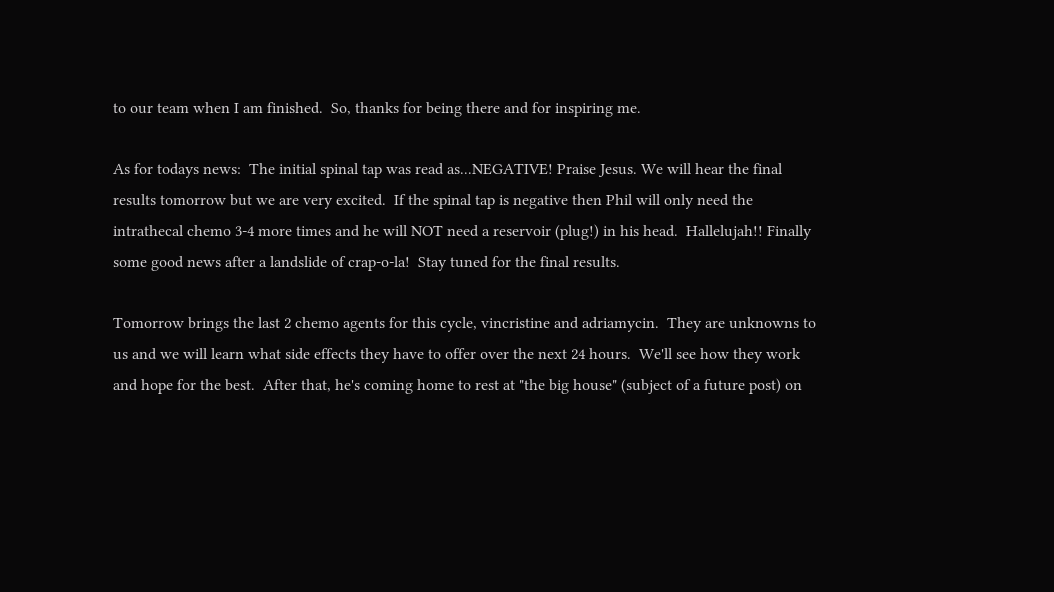to our team when I am finished.  So, thanks for being there and for inspiring me.

As for todays news:  The initial spinal tap was read as...NEGATIVE! Praise Jesus. We will hear the final results tomorrow but we are very excited.  If the spinal tap is negative then Phil will only need the intrathecal chemo 3-4 more times and he will NOT need a reservoir (plug!) in his head.  Hallelujah!! Finally some good news after a landslide of crap-o-la!  Stay tuned for the final results.

Tomorrow brings the last 2 chemo agents for this cycle, vincristine and adriamycin.  They are unknowns to us and we will learn what side effects they have to offer over the next 24 hours.  We'll see how they work and hope for the best.  After that, he's coming home to rest at "the big house" (subject of a future post) on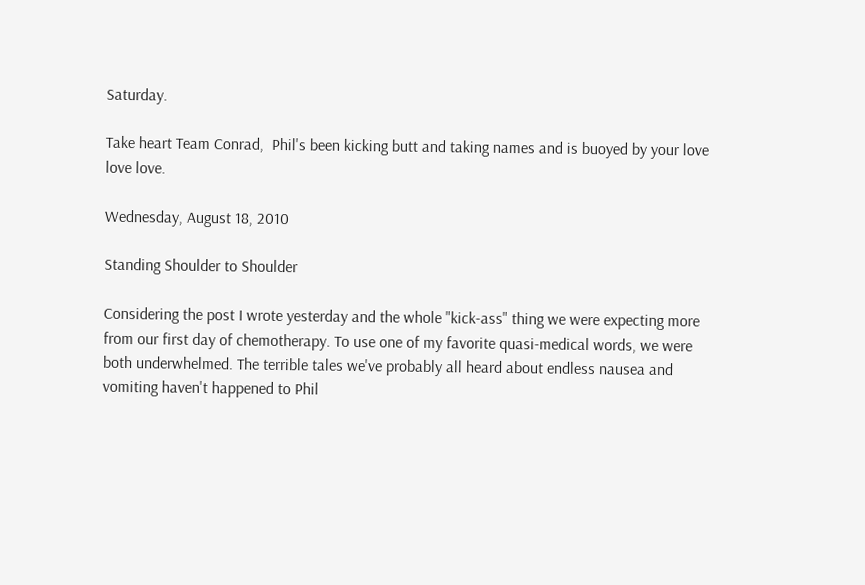Saturday.

Take heart Team Conrad,  Phil's been kicking butt and taking names and is buoyed by your love love love.

Wednesday, August 18, 2010

Standing Shoulder to Shoulder

Considering the post I wrote yesterday and the whole "kick-ass" thing we were expecting more from our first day of chemotherapy. To use one of my favorite quasi-medical words, we were both underwhelmed. The terrible tales we've probably all heard about endless nausea and vomiting haven't happened to Phil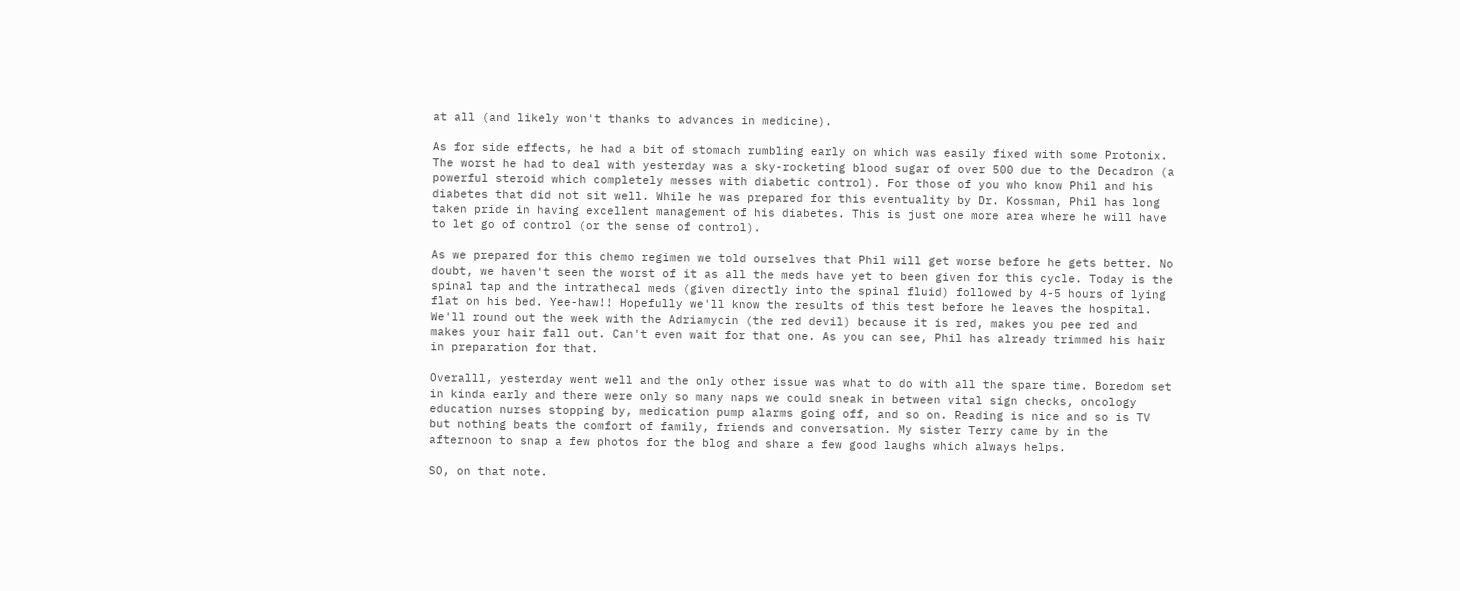at all (and likely won't thanks to advances in medicine).

As for side effects, he had a bit of stomach rumbling early on which was easily fixed with some Protonix. The worst he had to deal with yesterday was a sky-rocketing blood sugar of over 500 due to the Decadron (a powerful steroid which completely messes with diabetic control). For those of you who know Phil and his diabetes that did not sit well. While he was prepared for this eventuality by Dr. Kossman, Phil has long taken pride in having excellent management of his diabetes. This is just one more area where he will have to let go of control (or the sense of control).

As we prepared for this chemo regimen we told ourselves that Phil will get worse before he gets better. No doubt, we haven't seen the worst of it as all the meds have yet to been given for this cycle. Today is the spinal tap and the intrathecal meds (given directly into the spinal fluid) followed by 4-5 hours of lying flat on his bed. Yee-haw!! Hopefully we'll know the results of this test before he leaves the hospital. We'll round out the week with the Adriamycin (the red devil) because it is red, makes you pee red and makes your hair fall out. Can't even wait for that one. As you can see, Phil has already trimmed his hair in preparation for that.

Overalll, yesterday went well and the only other issue was what to do with all the spare time. Boredom set in kinda early and there were only so many naps we could sneak in between vital sign checks, oncology education nurses stopping by, medication pump alarms going off, and so on. Reading is nice and so is TV but nothing beats the comfort of family, friends and conversation. My sister Terry came by in the afternoon to snap a few photos for the blog and share a few good laughs which always helps.

SO, on that note.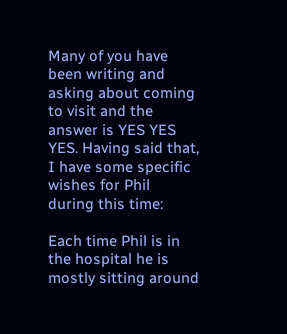Many of you have been writing and asking about coming to visit and the answer is YES YES YES. Having said that, I have some specific wishes for Phil during this time:

Each time Phil is in the hospital he is mostly sitting around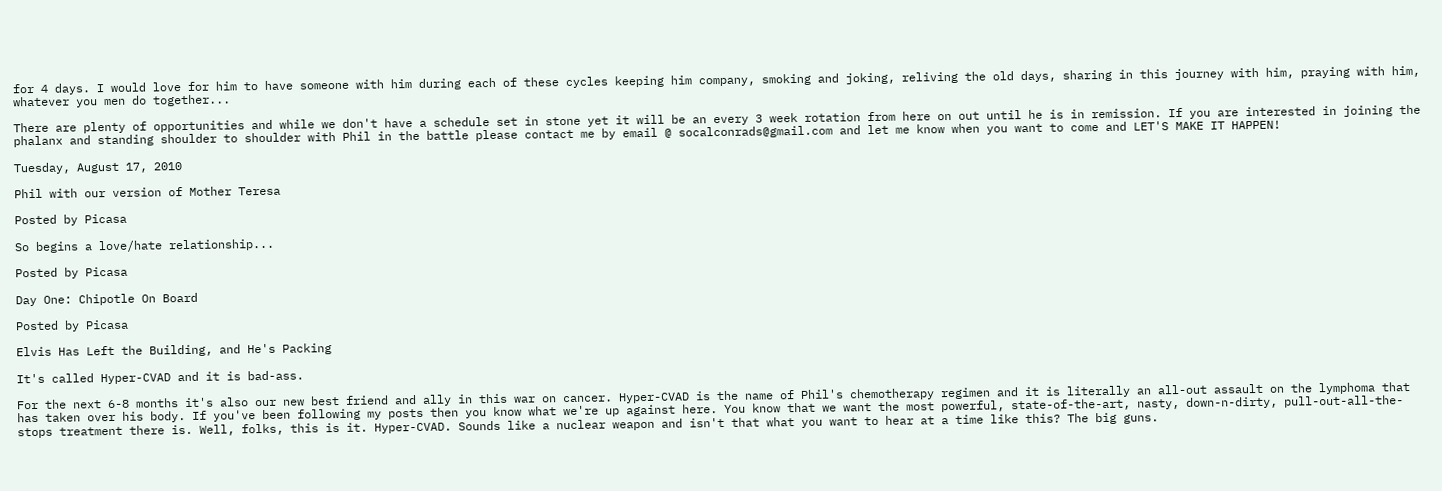for 4 days. I would love for him to have someone with him during each of these cycles keeping him company, smoking and joking, reliving the old days, sharing in this journey with him, praying with him, whatever you men do together...

There are plenty of opportunities and while we don't have a schedule set in stone yet it will be an every 3 week rotation from here on out until he is in remission. If you are interested in joining the phalanx and standing shoulder to shoulder with Phil in the battle please contact me by email @ socalconrads@gmail.com and let me know when you want to come and LET'S MAKE IT HAPPEN!

Tuesday, August 17, 2010

Phil with our version of Mother Teresa

Posted by Picasa

So begins a love/hate relationship...

Posted by Picasa

Day One: Chipotle On Board

Posted by Picasa

Elvis Has Left the Building, and He's Packing

It's called Hyper-CVAD and it is bad-ass.

For the next 6-8 months it's also our new best friend and ally in this war on cancer. Hyper-CVAD is the name of Phil's chemotherapy regimen and it is literally an all-out assault on the lymphoma that has taken over his body. If you've been following my posts then you know what we're up against here. You know that we want the most powerful, state-of-the-art, nasty, down-n-dirty, pull-out-all-the-stops treatment there is. Well, folks, this is it. Hyper-CVAD. Sounds like a nuclear weapon and isn't that what you want to hear at a time like this? The big guns.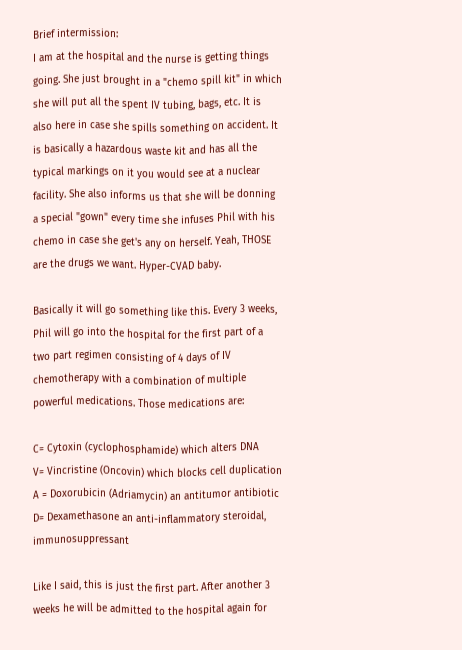Brief intermission:
I am at the hospital and the nurse is getting things going. She just brought in a "chemo spill kit" in which she will put all the spent IV tubing, bags, etc. It is also here in case she spills something on accident. It is basically a hazardous waste kit and has all the typical markings on it you would see at a nuclear facility. She also informs us that she will be donning a special "gown" every time she infuses Phil with his chemo in case she get's any on herself. Yeah, THOSE are the drugs we want. Hyper-CVAD baby.

Basically it will go something like this. Every 3 weeks, Phil will go into the hospital for the first part of a two part regimen consisting of 4 days of IV chemotherapy with a combination of multiple powerful medications. Those medications are:

C= Cytoxin (cyclophosphamide) which alters DNA
V= Vincristine (Oncovin) which blocks cell duplication
A = Doxorubicin (Adriamycin) an antitumor antibiotic
D= Dexamethasone an anti-inflammatory steroidal, immunosuppressant

Like I said, this is just the first part. After another 3 weeks he will be admitted to the hospital again for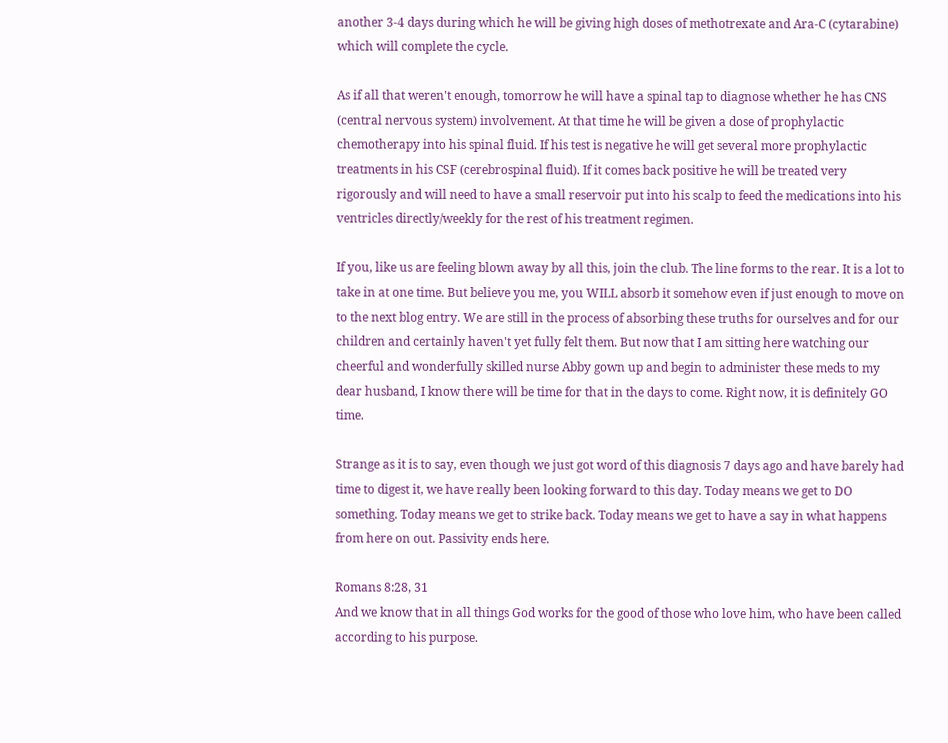another 3-4 days during which he will be giving high doses of methotrexate and Ara-C (cytarabine) which will complete the cycle.

As if all that weren't enough, tomorrow he will have a spinal tap to diagnose whether he has CNS (central nervous system) involvement. At that time he will be given a dose of prophylactic chemotherapy into his spinal fluid. If his test is negative he will get several more prophylactic treatments in his CSF (cerebrospinal fluid). If it comes back positive he will be treated very rigorously and will need to have a small reservoir put into his scalp to feed the medications into his ventricles directly/weekly for the rest of his treatment regimen.

If you, like us are feeling blown away by all this, join the club. The line forms to the rear. It is a lot to take in at one time. But believe you me, you WILL absorb it somehow even if just enough to move on to the next blog entry. We are still in the process of absorbing these truths for ourselves and for our children and certainly haven't yet fully felt them. But now that I am sitting here watching our cheerful and wonderfully skilled nurse Abby gown up and begin to administer these meds to my dear husband, I know there will be time for that in the days to come. Right now, it is definitely GO time.

Strange as it is to say, even though we just got word of this diagnosis 7 days ago and have barely had time to digest it, we have really been looking forward to this day. Today means we get to DO something. Today means we get to strike back. Today means we get to have a say in what happens from here on out. Passivity ends here.

Romans 8:28, 31
And we know that in all things God works for the good of those who love him, who have been called according to his purpose.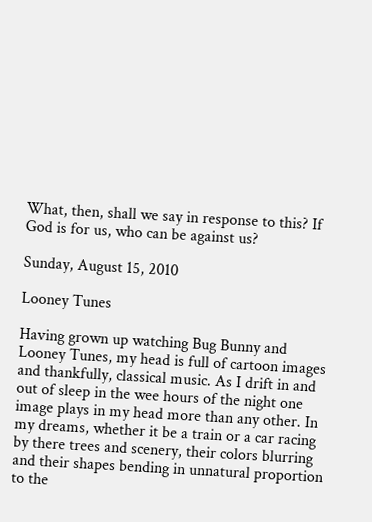What, then, shall we say in response to this? If God is for us, who can be against us?

Sunday, August 15, 2010

Looney Tunes

Having grown up watching Bug Bunny and Looney Tunes, my head is full of cartoon images and thankfully, classical music. As I drift in and out of sleep in the wee hours of the night one image plays in my head more than any other. In my dreams, whether it be a train or a car racing by there trees and scenery, their colors blurring and their shapes bending in unnatural proportion to the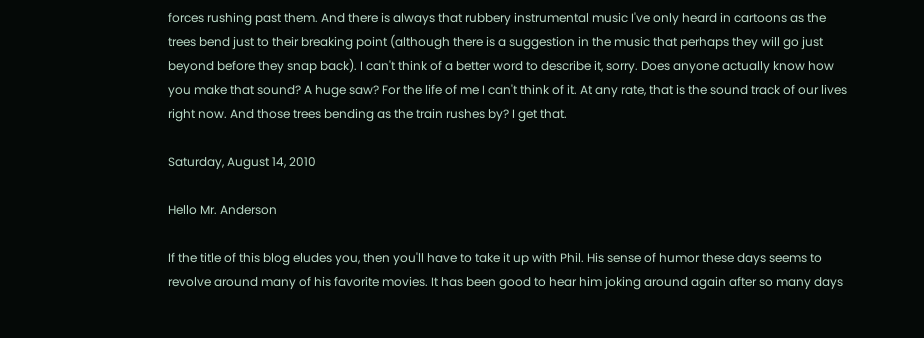forces rushing past them. And there is always that rubbery instrumental music I've only heard in cartoons as the trees bend just to their breaking point (although there is a suggestion in the music that perhaps they will go just beyond before they snap back). I can't think of a better word to describe it, sorry. Does anyone actually know how you make that sound? A huge saw? For the life of me I can't think of it. At any rate, that is the sound track of our lives right now. And those trees bending as the train rushes by? I get that.

Saturday, August 14, 2010

Hello Mr. Anderson

If the title of this blog eludes you, then you'll have to take it up with Phil. His sense of humor these days seems to revolve around many of his favorite movies. It has been good to hear him joking around again after so many days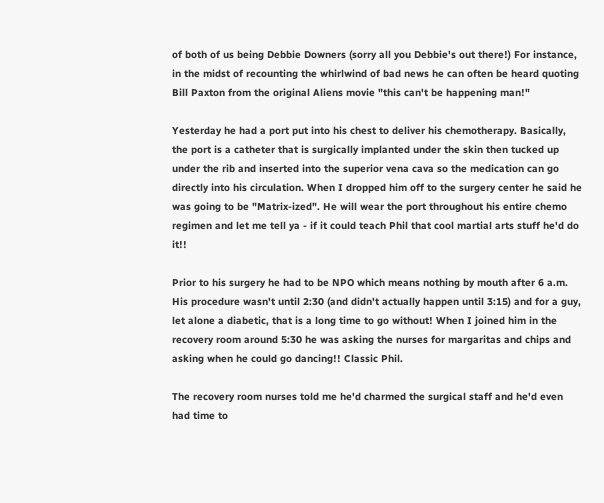of both of us being Debbie Downers (sorry all you Debbie's out there!) For instance, in the midst of recounting the whirlwind of bad news he can often be heard quoting Bill Paxton from the original Aliens movie "this can't be happening man!"

Yesterday he had a port put into his chest to deliver his chemotherapy. Basically, the port is a catheter that is surgically implanted under the skin then tucked up under the rib and inserted into the superior vena cava so the medication can go directly into his circulation. When I dropped him off to the surgery center he said he was going to be "Matrix-ized". He will wear the port throughout his entire chemo regimen and let me tell ya - if it could teach Phil that cool martial arts stuff he'd do it!!

Prior to his surgery he had to be NPO which means nothing by mouth after 6 a.m. His procedure wasn't until 2:30 (and didn't actually happen until 3:15) and for a guy, let alone a diabetic, that is a long time to go without! When I joined him in the recovery room around 5:30 he was asking the nurses for margaritas and chips and asking when he could go dancing!! Classic Phil.

The recovery room nurses told me he'd charmed the surgical staff and he'd even had time to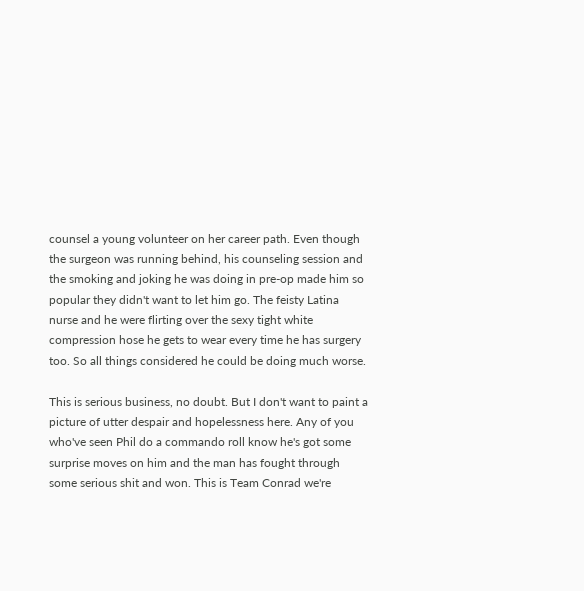counsel a young volunteer on her career path. Even though the surgeon was running behind, his counseling session and the smoking and joking he was doing in pre-op made him so popular they didn't want to let him go. The feisty Latina nurse and he were flirting over the sexy tight white compression hose he gets to wear every time he has surgery too. So all things considered he could be doing much worse.

This is serious business, no doubt. But I don't want to paint a picture of utter despair and hopelessness here. Any of you who've seen Phil do a commando roll know he's got some surprise moves on him and the man has fought through some serious shit and won. This is Team Conrad we're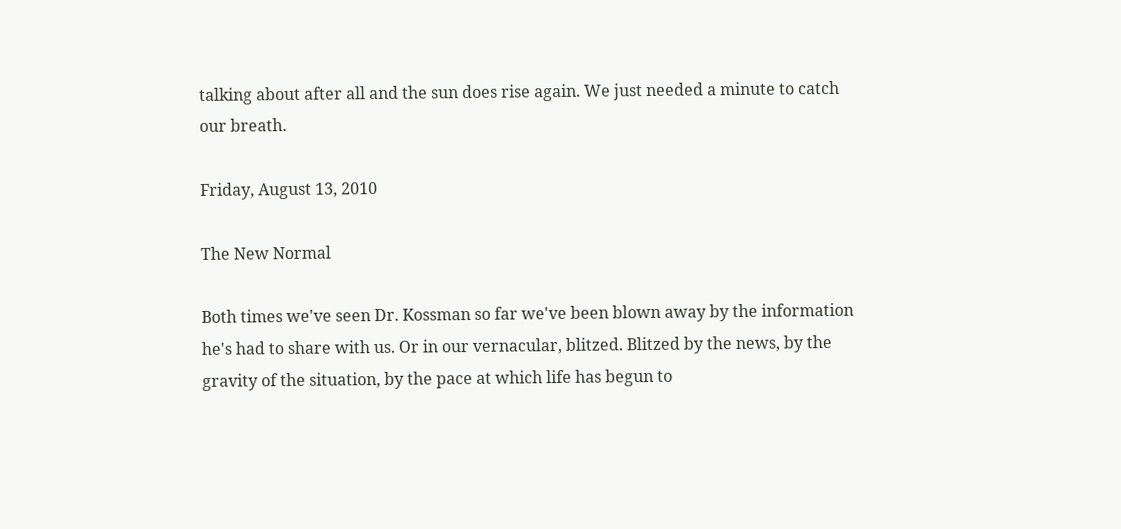talking about after all and the sun does rise again. We just needed a minute to catch our breath.

Friday, August 13, 2010

The New Normal

Both times we've seen Dr. Kossman so far we've been blown away by the information he's had to share with us. Or in our vernacular, blitzed. Blitzed by the news, by the gravity of the situation, by the pace at which life has begun to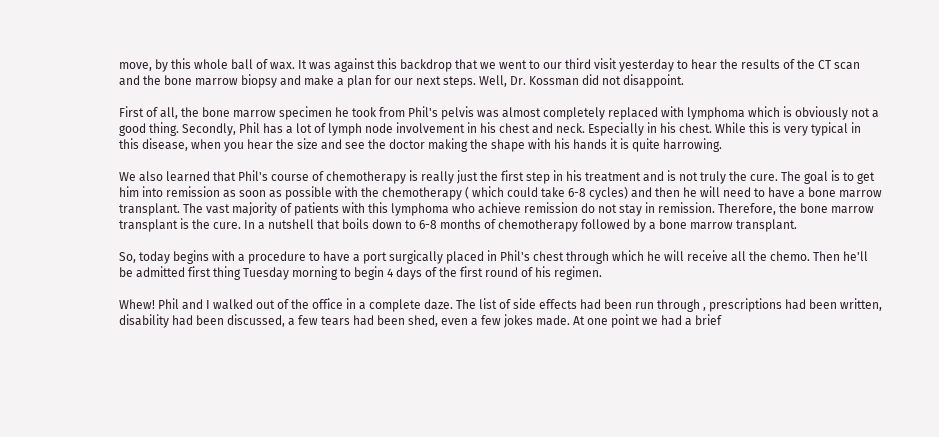move, by this whole ball of wax. It was against this backdrop that we went to our third visit yesterday to hear the results of the CT scan and the bone marrow biopsy and make a plan for our next steps. Well, Dr. Kossman did not disappoint.

First of all, the bone marrow specimen he took from Phil's pelvis was almost completely replaced with lymphoma which is obviously not a good thing. Secondly, Phil has a lot of lymph node involvement in his chest and neck. Especially in his chest. While this is very typical in this disease, when you hear the size and see the doctor making the shape with his hands it is quite harrowing.

We also learned that Phil's course of chemotherapy is really just the first step in his treatment and is not truly the cure. The goal is to get him into remission as soon as possible with the chemotherapy ( which could take 6-8 cycles) and then he will need to have a bone marrow transplant. The vast majority of patients with this lymphoma who achieve remission do not stay in remission. Therefore, the bone marrow transplant is the cure. In a nutshell that boils down to 6-8 months of chemotherapy followed by a bone marrow transplant.

So, today begins with a procedure to have a port surgically placed in Phil's chest through which he will receive all the chemo. Then he'll be admitted first thing Tuesday morning to begin 4 days of the first round of his regimen.

Whew! Phil and I walked out of the office in a complete daze. The list of side effects had been run through , prescriptions had been written, disability had been discussed, a few tears had been shed, even a few jokes made. At one point we had a brief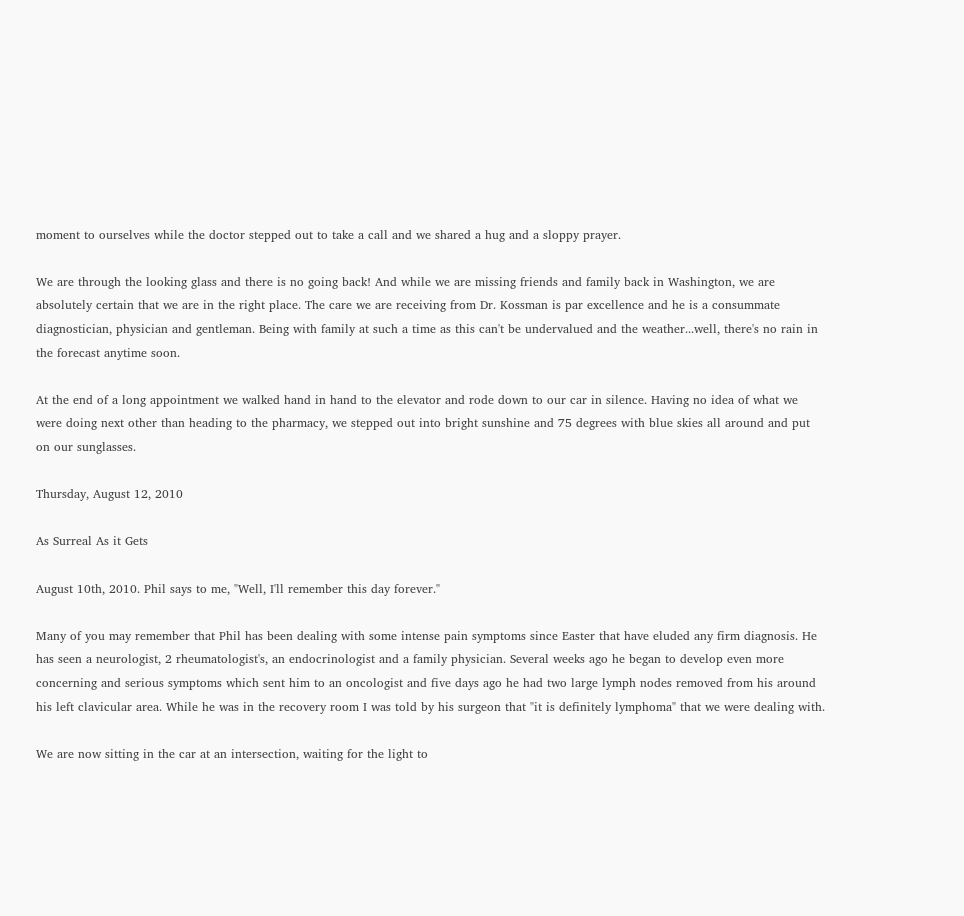moment to ourselves while the doctor stepped out to take a call and we shared a hug and a sloppy prayer.

We are through the looking glass and there is no going back! And while we are missing friends and family back in Washington, we are absolutely certain that we are in the right place. The care we are receiving from Dr. Kossman is par excellence and he is a consummate diagnostician, physician and gentleman. Being with family at such a time as this can't be undervalued and the weather...well, there's no rain in the forecast anytime soon.

At the end of a long appointment we walked hand in hand to the elevator and rode down to our car in silence. Having no idea of what we were doing next other than heading to the pharmacy, we stepped out into bright sunshine and 75 degrees with blue skies all around and put on our sunglasses.

Thursday, August 12, 2010

As Surreal As it Gets

August 10th, 2010. Phil says to me, "Well, I'll remember this day forever."

Many of you may remember that Phil has been dealing with some intense pain symptoms since Easter that have eluded any firm diagnosis. He has seen a neurologist, 2 rheumatologist's, an endocrinologist and a family physician. Several weeks ago he began to develop even more concerning and serious symptoms which sent him to an oncologist and five days ago he had two large lymph nodes removed from his around his left clavicular area. While he was in the recovery room I was told by his surgeon that "it is definitely lymphoma" that we were dealing with.

We are now sitting in the car at an intersection, waiting for the light to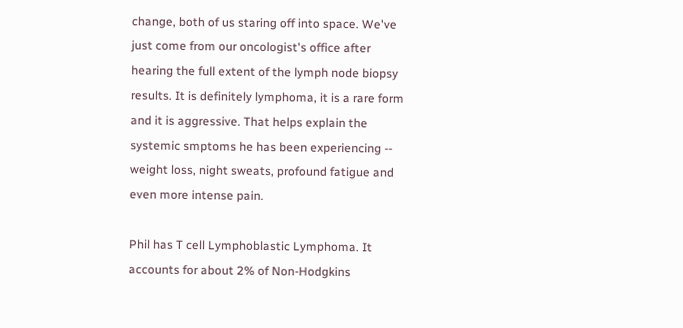change, both of us staring off into space. We've just come from our oncologist's office after hearing the full extent of the lymph node biopsy results. It is definitely lymphoma, it is a rare form and it is aggressive. That helps explain the systemic smptoms he has been experiencing -- weight loss, night sweats, profound fatigue and even more intense pain.

Phil has T cell Lymphoblastic Lymphoma. It accounts for about 2% of Non-Hodgkins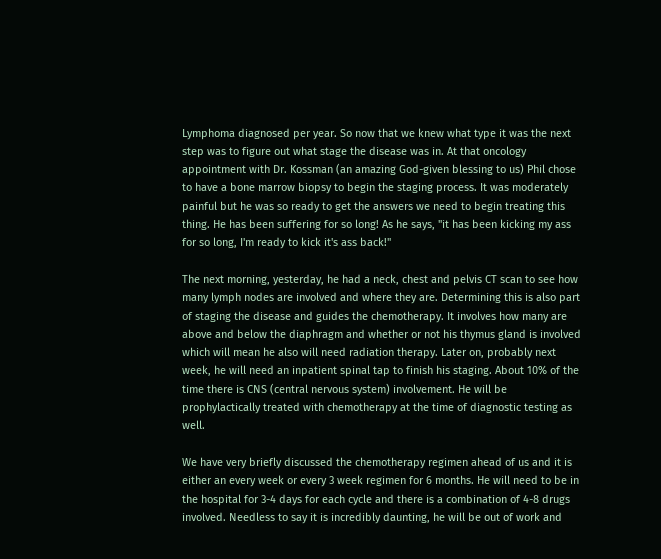Lymphoma diagnosed per year. So now that we knew what type it was the next step was to figure out what stage the disease was in. At that oncology appointment with Dr. Kossman (an amazing God-given blessing to us) Phil chose to have a bone marrow biopsy to begin the staging process. It was moderately painful but he was so ready to get the answers we need to begin treating this thing. He has been suffering for so long! As he says, "it has been kicking my ass for so long, I'm ready to kick it's ass back!"

The next morning, yesterday, he had a neck, chest and pelvis CT scan to see how many lymph nodes are involved and where they are. Determining this is also part of staging the disease and guides the chemotherapy. It involves how many are above and below the diaphragm and whether or not his thymus gland is involved which will mean he also will need radiation therapy. Later on, probably next week, he will need an inpatient spinal tap to finish his staging. About 10% of the time there is CNS (central nervous system) involvement. He will be prophylactically treated with chemotherapy at the time of diagnostic testing as well.

We have very briefly discussed the chemotherapy regimen ahead of us and it is either an every week or every 3 week regimen for 6 months. He will need to be in the hospital for 3-4 days for each cycle and there is a combination of 4-8 drugs involved. Needless to say it is incredibly daunting, he will be out of work and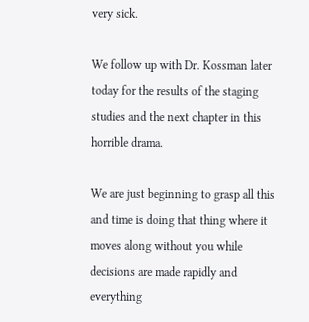very sick.

We follow up with Dr. Kossman later today for the results of the staging studies and the next chapter in this horrible drama.

We are just beginning to grasp all this and time is doing that thing where it moves along without you while decisions are made rapidly and everything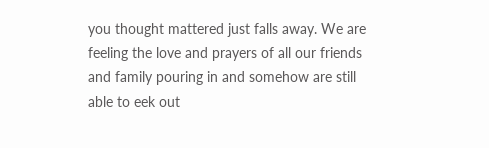you thought mattered just falls away. We are feeling the love and prayers of all our friends and family pouring in and somehow are still able to eek out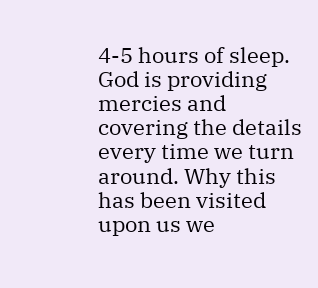4-5 hours of sleep. God is providing mercies and covering the details every time we turn around. Why this has been visited upon us we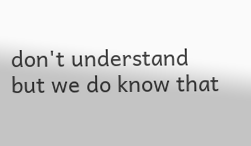don't understand but we do know that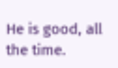He is good, all the time.